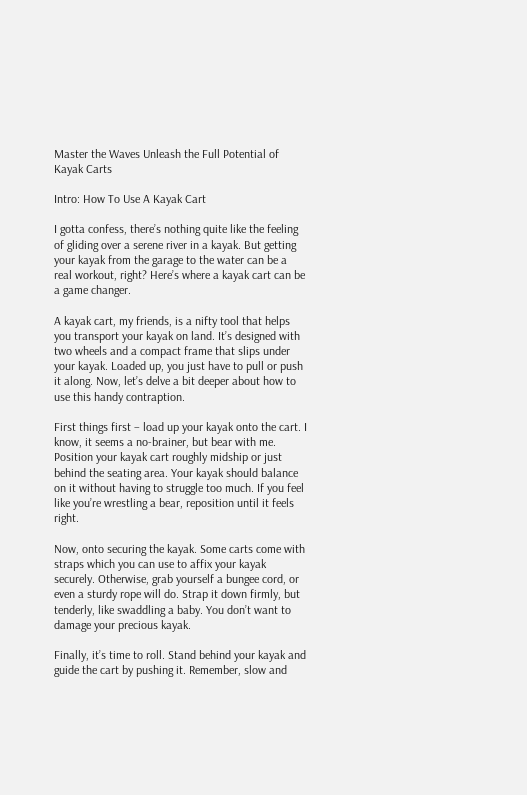Master the Waves Unleash the Full Potential of Kayak Carts

Intro: How To Use A Kayak Cart

I gotta confess, there’s nothing quite like the feeling of gliding over a serene river in a kayak. But getting your kayak from the garage to the water can be a real workout, right? Here’s where a kayak cart can be a game changer.

A kayak cart, my friends, is a nifty tool that helps you transport your kayak on land. It’s designed with two wheels and a compact frame that slips under your kayak. Loaded up, you just have to pull or push it along. Now, let’s delve a bit deeper about how to use this handy contraption.

First things first – load up your kayak onto the cart. I know, it seems a no-brainer, but bear with me. Position your kayak cart roughly midship or just behind the seating area. Your kayak should balance on it without having to struggle too much. If you feel like you’re wrestling a bear, reposition until it feels right.

Now, onto securing the kayak. Some carts come with straps which you can use to affix your kayak securely. Otherwise, grab yourself a bungee cord, or even a sturdy rope will do. Strap it down firmly, but tenderly, like swaddling a baby. You don’t want to damage your precious kayak.

Finally, it’s time to roll. Stand behind your kayak and guide the cart by pushing it. Remember, slow and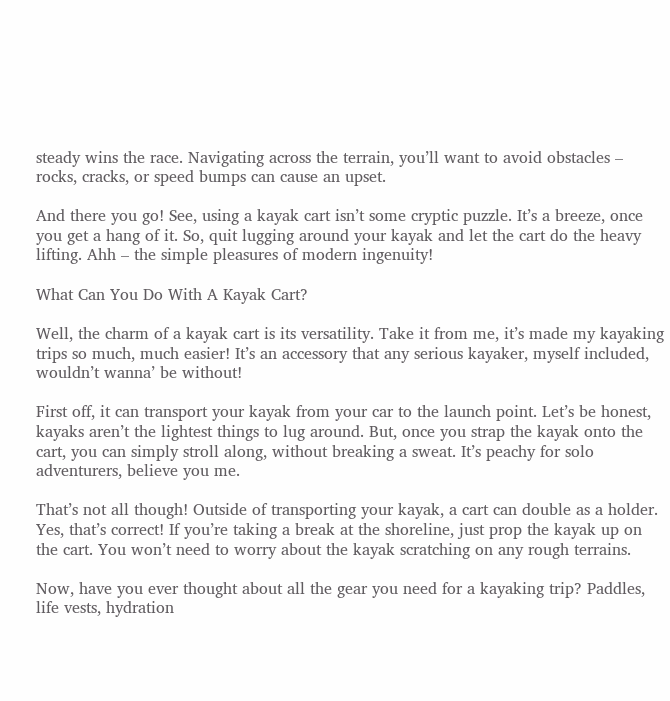steady wins the race. Navigating across the terrain, you’ll want to avoid obstacles – rocks, cracks, or speed bumps can cause an upset.

And there you go! See, using a kayak cart isn’t some cryptic puzzle. It’s a breeze, once you get a hang of it. So, quit lugging around your kayak and let the cart do the heavy lifting. Ahh – the simple pleasures of modern ingenuity!

What Can You Do With A Kayak Cart?

Well, the charm of a kayak cart is its versatility. Take it from me, it’s made my kayaking trips so much, much easier! It’s an accessory that any serious kayaker, myself included, wouldn’t wanna’ be without!

First off, it can transport your kayak from your car to the launch point. Let’s be honest, kayaks aren’t the lightest things to lug around. But, once you strap the kayak onto the cart, you can simply stroll along, without breaking a sweat. It’s peachy for solo adventurers, believe you me.

That’s not all though! Outside of transporting your kayak, a cart can double as a holder. Yes, that’s correct! If you’re taking a break at the shoreline, just prop the kayak up on the cart. You won’t need to worry about the kayak scratching on any rough terrains.

Now, have you ever thought about all the gear you need for a kayaking trip? Paddles, life vests, hydration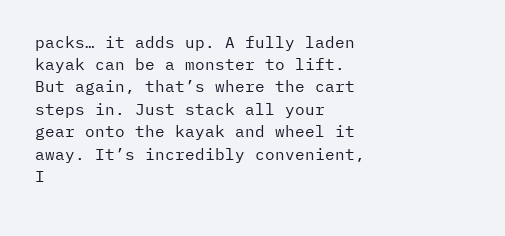packs… it adds up. A fully laden kayak can be a monster to lift. But again, that’s where the cart steps in. Just stack all your gear onto the kayak and wheel it away. It’s incredibly convenient, I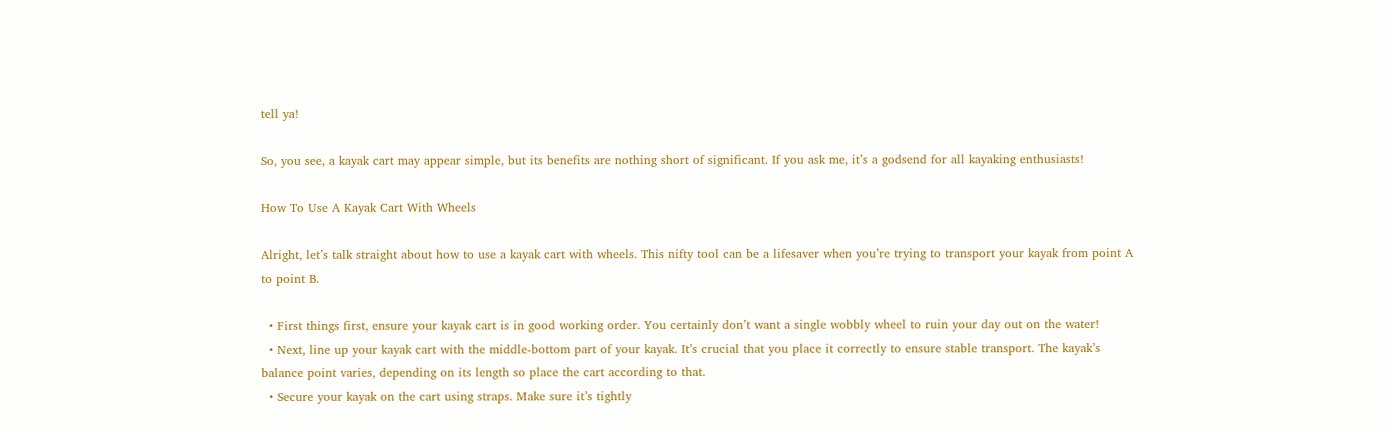tell ya!

So, you see, a kayak cart may appear simple, but its benefits are nothing short of significant. If you ask me, it’s a godsend for all kayaking enthusiasts!

How To Use A Kayak Cart With Wheels

Alright, let’s talk straight about how to use a kayak cart with wheels. This nifty tool can be a lifesaver when you’re trying to transport your kayak from point A to point B.

  • First things first, ensure your kayak cart is in good working order. You certainly don’t want a single wobbly wheel to ruin your day out on the water!
  • Next, line up your kayak cart with the middle-bottom part of your kayak. It’s crucial that you place it correctly to ensure stable transport. The kayak’s balance point varies, depending on its length so place the cart according to that.
  • Secure your kayak on the cart using straps. Make sure it’s tightly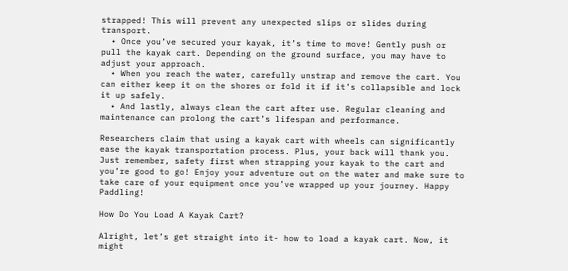strapped! This will prevent any unexpected slips or slides during transport.
  • Once you’ve secured your kayak, it’s time to move! Gently push or pull the kayak cart. Depending on the ground surface, you may have to adjust your approach.
  • When you reach the water, carefully unstrap and remove the cart. You can either keep it on the shores or fold it if it’s collapsible and lock it up safely.
  • And lastly, always clean the cart after use. Regular cleaning and maintenance can prolong the cart’s lifespan and performance.

Researchers claim that using a kayak cart with wheels can significantly ease the kayak transportation process. Plus, your back will thank you. Just remember, safety first when strapping your kayak to the cart and you’re good to go! Enjoy your adventure out on the water and make sure to take care of your equipment once you’ve wrapped up your journey. Happy Paddling!

How Do You Load A Kayak Cart?

Alright, let’s get straight into it- how to load a kayak cart. Now, it might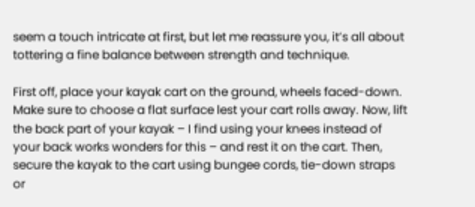seem a touch intricate at first, but let me reassure you, it’s all about tottering a fine balance between strength and technique.

First off, place your kayak cart on the ground, wheels faced-down. Make sure to choose a flat surface lest your cart rolls away. Now, lift the back part of your kayak – I find using your knees instead of your back works wonders for this – and rest it on the cart. Then, secure the kayak to the cart using bungee cords, tie-down straps or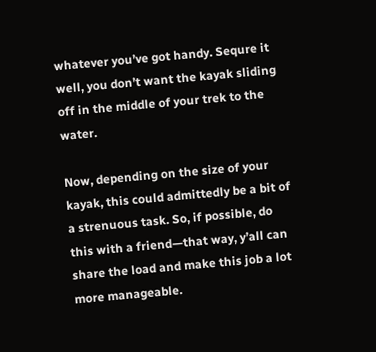whatever you’ve got handy. Sequre it well, you don’t want the kayak sliding off in the middle of your trek to the water.

Now, depending on the size of your kayak, this could admittedly be a bit of a strenuous task. So, if possible, do this with a friend—that way, y’all can share the load and make this job a lot more manageable.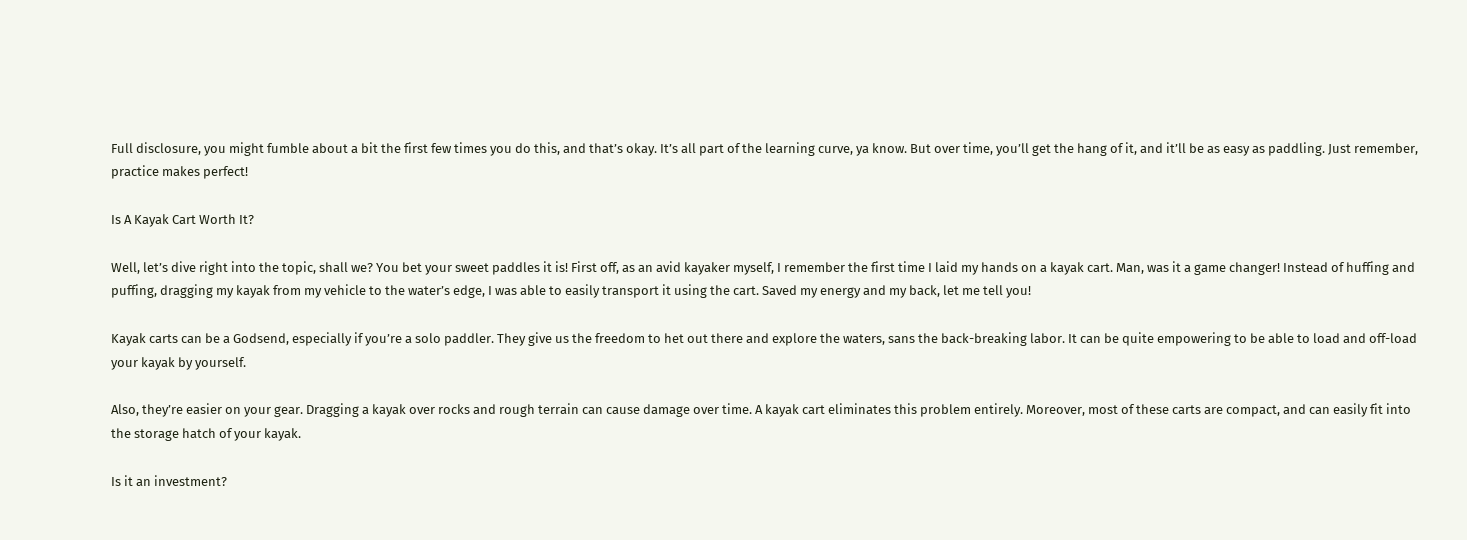Full disclosure, you might fumble about a bit the first few times you do this, and that’s okay. It’s all part of the learning curve, ya know. But over time, you’ll get the hang of it, and it’ll be as easy as paddling. Just remember, practice makes perfect!

Is A Kayak Cart Worth It?

Well, let’s dive right into the topic, shall we? You bet your sweet paddles it is! First off, as an avid kayaker myself, I remember the first time I laid my hands on a kayak cart. Man, was it a game changer! Instead of huffing and puffing, dragging my kayak from my vehicle to the water’s edge, I was able to easily transport it using the cart. Saved my energy and my back, let me tell you!

Kayak carts can be a Godsend, especially if you’re a solo paddler. They give us the freedom to het out there and explore the waters, sans the back-breaking labor. It can be quite empowering to be able to load and off-load your kayak by yourself.

Also, they’re easier on your gear. Dragging a kayak over rocks and rough terrain can cause damage over time. A kayak cart eliminates this problem entirely. Moreover, most of these carts are compact, and can easily fit into the storage hatch of your kayak.

Is it an investment?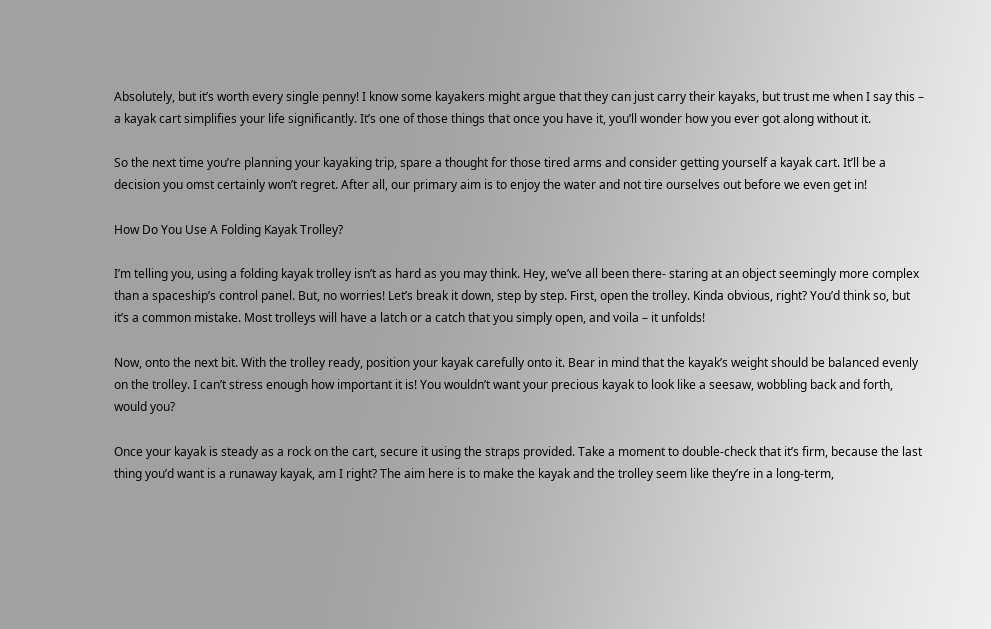Absolutely, but it’s worth every single penny! I know some kayakers might argue that they can just carry their kayaks, but trust me when I say this – a kayak cart simplifies your life significantly. It’s one of those things that once you have it, you’ll wonder how you ever got along without it.

So the next time you’re planning your kayaking trip, spare a thought for those tired arms and consider getting yourself a kayak cart. It’ll be a decision you omst certainly won’t regret. After all, our primary aim is to enjoy the water and not tire ourselves out before we even get in!

How Do You Use A Folding Kayak Trolley?

I’m telling you, using a folding kayak trolley isn’t as hard as you may think. Hey, we’ve all been there- staring at an object seemingly more complex than a spaceship’s control panel. But, no worries! Let’s break it down, step by step. First, open the trolley. Kinda obvious, right? You’d think so, but it’s a common mistake. Most trolleys will have a latch or a catch that you simply open, and voila – it unfolds!

Now, onto the next bit. With the trolley ready, position your kayak carefully onto it. Bear in mind that the kayak’s weight should be balanced evenly on the trolley. I can’t stress enough how important it is! You wouldn’t want your precious kayak to look like a seesaw, wobbling back and forth, would you?

Once your kayak is steady as a rock on the cart, secure it using the straps provided. Take a moment to double-check that it’s firm, because the last thing you’d want is a runaway kayak, am I right? The aim here is to make the kayak and the trolley seem like they’re in a long-term,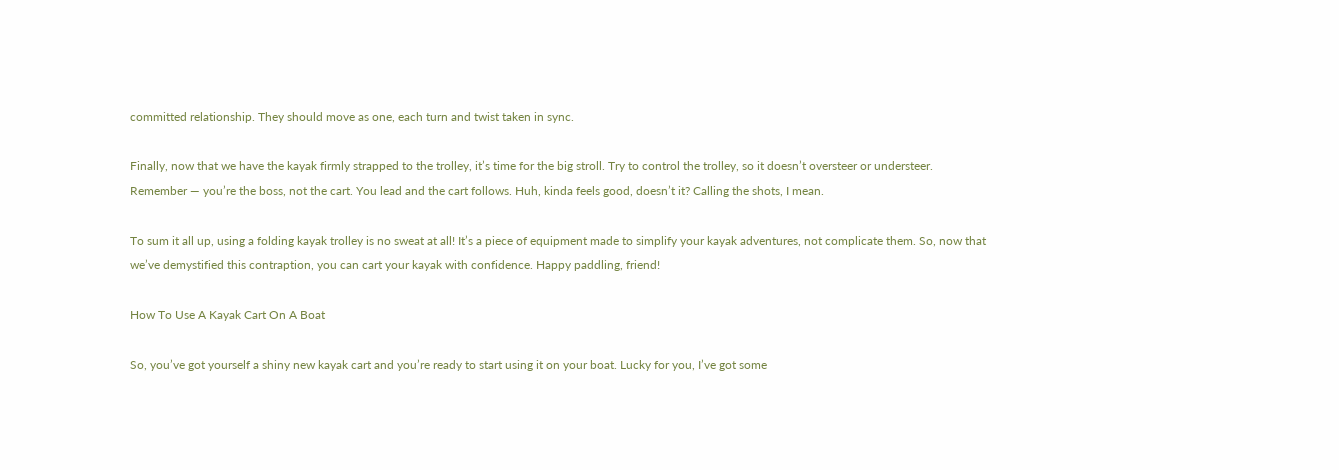committed relationship. They should move as one, each turn and twist taken in sync.

Finally, now that we have the kayak firmly strapped to the trolley, it’s time for the big stroll. Try to control the trolley, so it doesn’t oversteer or understeer. Remember — you’re the boss, not the cart. You lead and the cart follows. Huh, kinda feels good, doesn’t it? Calling the shots, I mean.

To sum it all up, using a folding kayak trolley is no sweat at all! It’s a piece of equipment made to simplify your kayak adventures, not complicate them. So, now that we’ve demystified this contraption, you can cart your kayak with confidence. Happy paddling, friend!

How To Use A Kayak Cart On A Boat

So, you’ve got yourself a shiny new kayak cart and you’re ready to start using it on your boat. Lucky for you, I’ve got some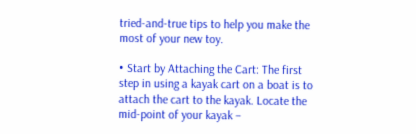tried-and-true tips to help you make the most of your new toy.

• Start by Attaching the Cart: The first step in using a kayak cart on a boat is to attach the cart to the kayak. Locate the mid-point of your kayak –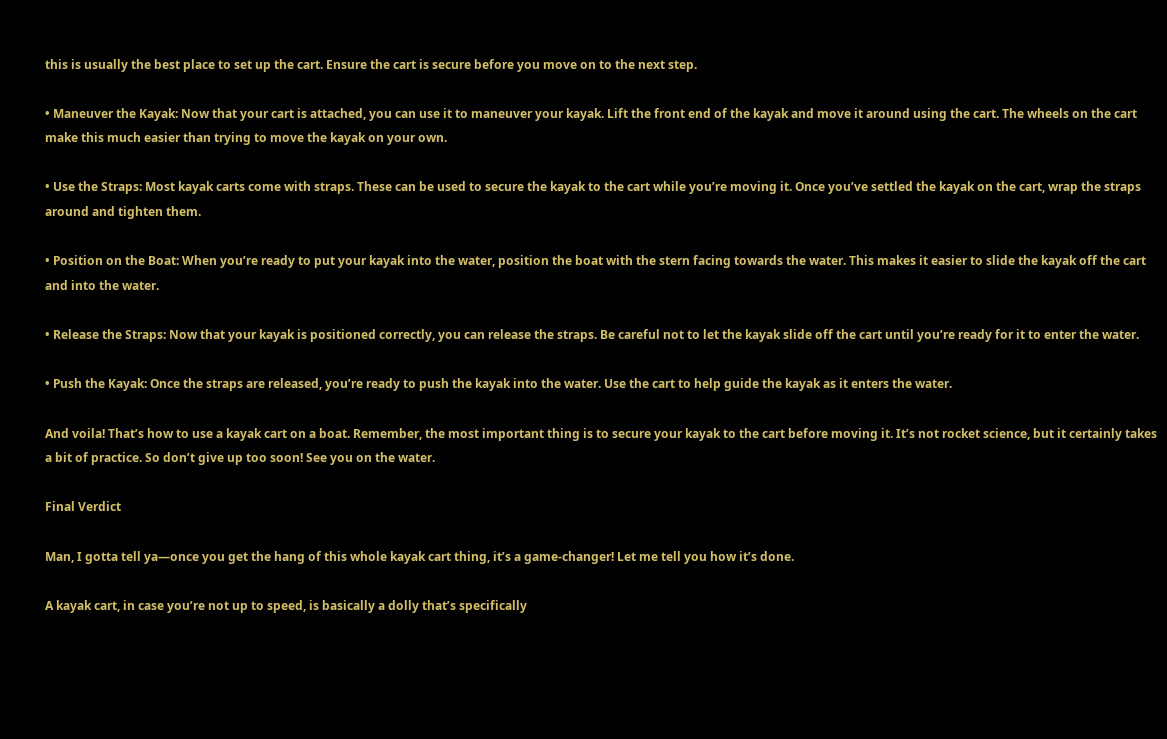this is usually the best place to set up the cart. Ensure the cart is secure before you move on to the next step.

• Maneuver the Kayak: Now that your cart is attached, you can use it to maneuver your kayak. Lift the front end of the kayak and move it around using the cart. The wheels on the cart make this much easier than trying to move the kayak on your own.

• Use the Straps: Most kayak carts come with straps. These can be used to secure the kayak to the cart while you’re moving it. Once you’ve settled the kayak on the cart, wrap the straps around and tighten them.

• Position on the Boat: When you’re ready to put your kayak into the water, position the boat with the stern facing towards the water. This makes it easier to slide the kayak off the cart and into the water.

• Release the Straps: Now that your kayak is positioned correctly, you can release the straps. Be careful not to let the kayak slide off the cart until you’re ready for it to enter the water.

• Push the Kayak: Once the straps are released, you’re ready to push the kayak into the water. Use the cart to help guide the kayak as it enters the water.

And voila! That’s how to use a kayak cart on a boat. Remember, the most important thing is to secure your kayak to the cart before moving it. It’s not rocket science, but it certainly takes a bit of practice. So don’t give up too soon! See you on the water.

Final Verdict

Man, I gotta tell ya—once you get the hang of this whole kayak cart thing, it’s a game-changer! Let me tell you how it’s done.

A kayak cart, in case you’re not up to speed, is basically a dolly that’s specifically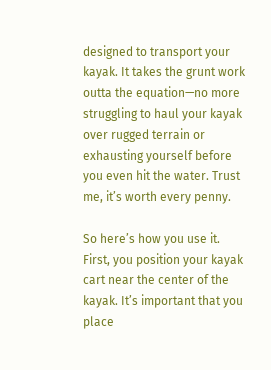designed to transport your kayak. It takes the grunt work outta the equation—no more struggling to haul your kayak over rugged terrain or exhausting yourself before you even hit the water. Trust me, it’s worth every penny.

So here’s how you use it. First, you position your kayak cart near the center of the kayak. It’s important that you place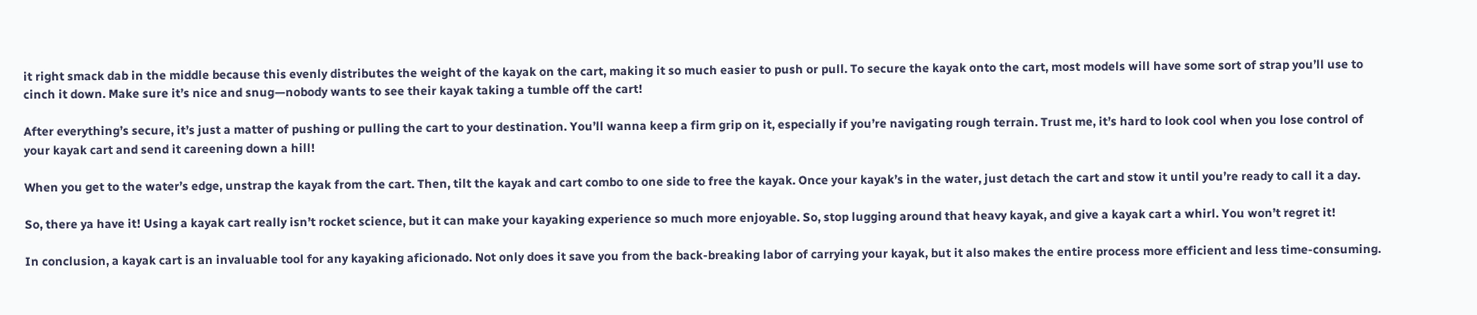it right smack dab in the middle because this evenly distributes the weight of the kayak on the cart, making it so much easier to push or pull. To secure the kayak onto the cart, most models will have some sort of strap you’ll use to cinch it down. Make sure it’s nice and snug—nobody wants to see their kayak taking a tumble off the cart!

After everything’s secure, it’s just a matter of pushing or pulling the cart to your destination. You’ll wanna keep a firm grip on it, especially if you’re navigating rough terrain. Trust me, it’s hard to look cool when you lose control of your kayak cart and send it careening down a hill!

When you get to the water’s edge, unstrap the kayak from the cart. Then, tilt the kayak and cart combo to one side to free the kayak. Once your kayak’s in the water, just detach the cart and stow it until you’re ready to call it a day.

So, there ya have it! Using a kayak cart really isn’t rocket science, but it can make your kayaking experience so much more enjoyable. So, stop lugging around that heavy kayak, and give a kayak cart a whirl. You won’t regret it!

In conclusion, a kayak cart is an invaluable tool for any kayaking aficionado. Not only does it save you from the back-breaking labor of carrying your kayak, but it also makes the entire process more efficient and less time-consuming.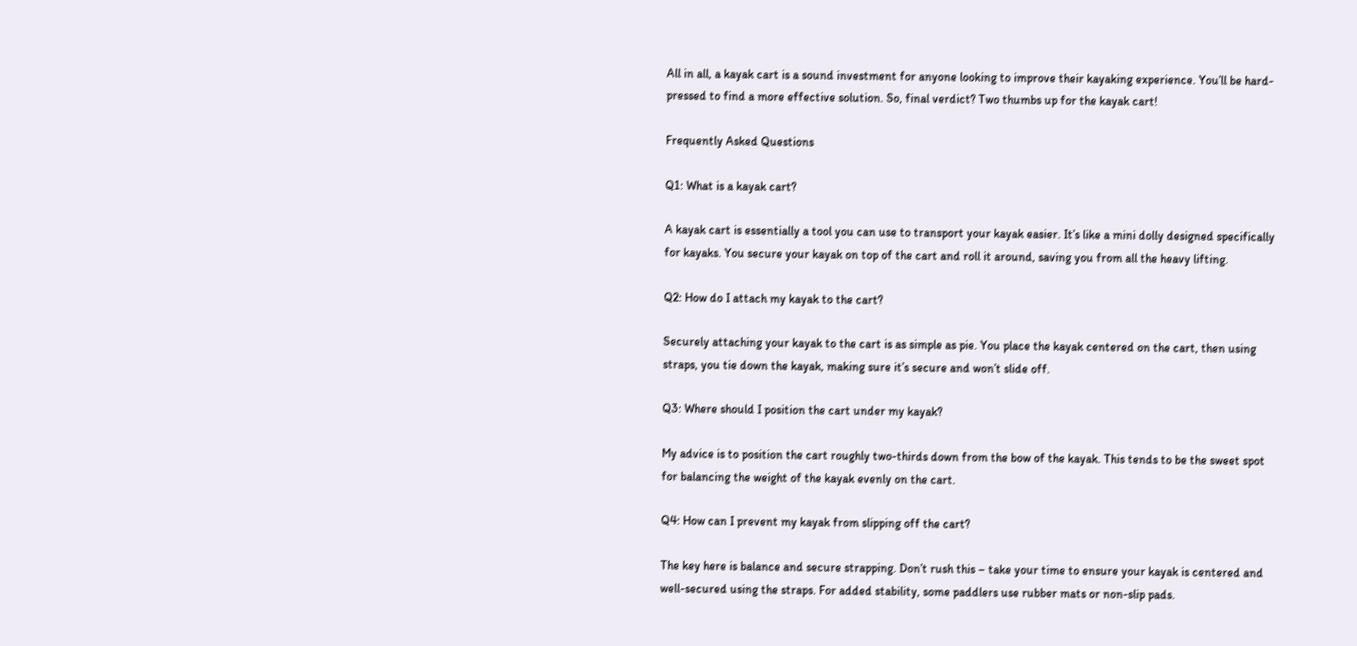All in all, a kayak cart is a sound investment for anyone looking to improve their kayaking experience. You’ll be hard-pressed to find a more effective solution. So, final verdict? Two thumbs up for the kayak cart!

Frequently Asked Questions

Q1: What is a kayak cart?

A kayak cart is essentially a tool you can use to transport your kayak easier. It’s like a mini dolly designed specifically for kayaks. You secure your kayak on top of the cart and roll it around, saving you from all the heavy lifting.

Q2: How do I attach my kayak to the cart?

Securely attaching your kayak to the cart is as simple as pie. You place the kayak centered on the cart, then using straps, you tie down the kayak, making sure it’s secure and won’t slide off.

Q3: Where should I position the cart under my kayak?

My advice is to position the cart roughly two-thirds down from the bow of the kayak. This tends to be the sweet spot for balancing the weight of the kayak evenly on the cart.

Q4: How can I prevent my kayak from slipping off the cart?

The key here is balance and secure strapping. Don’t rush this – take your time to ensure your kayak is centered and well-secured using the straps. For added stability, some paddlers use rubber mats or non-slip pads.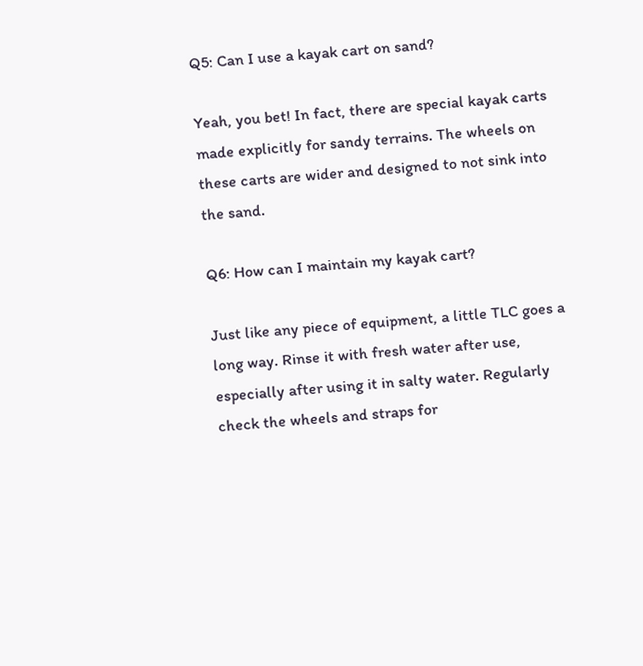Q5: Can I use a kayak cart on sand?

Yeah, you bet! In fact, there are special kayak carts made explicitly for sandy terrains. The wheels on these carts are wider and designed to not sink into the sand.

Q6: How can I maintain my kayak cart?

Just like any piece of equipment, a little TLC goes a long way. Rinse it with fresh water after use, especially after using it in salty water. Regularly check the wheels and straps for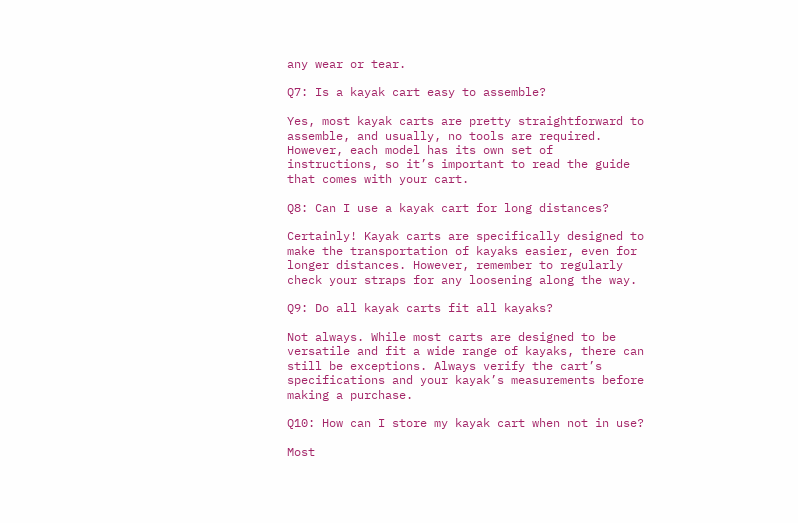any wear or tear.

Q7: Is a kayak cart easy to assemble?

Yes, most kayak carts are pretty straightforward to assemble, and usually, no tools are required. However, each model has its own set of instructions, so it’s important to read the guide that comes with your cart.

Q8: Can I use a kayak cart for long distances?

Certainly! Kayak carts are specifically designed to make the transportation of kayaks easier, even for longer distances. However, remember to regularly check your straps for any loosening along the way.

Q9: Do all kayak carts fit all kayaks?

Not always. While most carts are designed to be versatile and fit a wide range of kayaks, there can still be exceptions. Always verify the cart’s specifications and your kayak’s measurements before making a purchase.

Q10: How can I store my kayak cart when not in use?

Most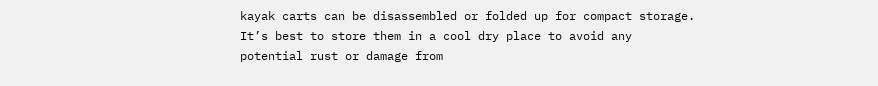kayak carts can be disassembled or folded up for compact storage. It’s best to store them in a cool dry place to avoid any potential rust or damage from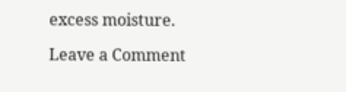excess moisture.

Leave a Comment